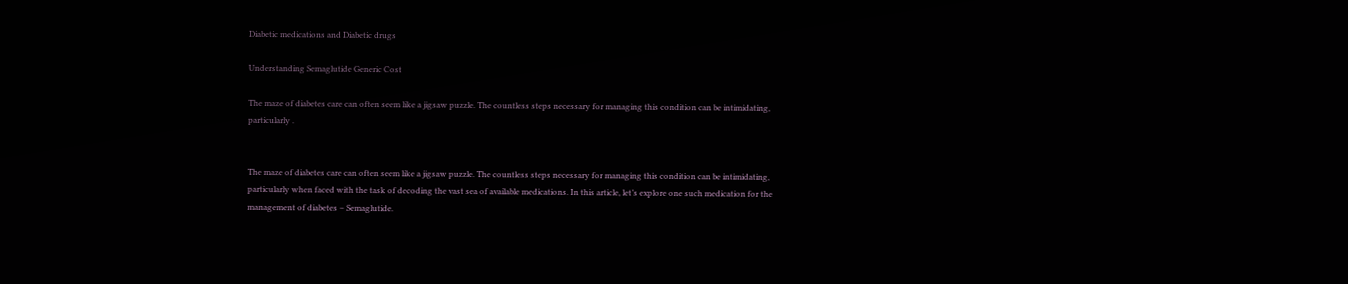Diabetic medications and Diabetic drugs

Understanding Semaglutide Generic Cost

The maze of diabetes care can often seem like a jigsaw puzzle. The countless steps necessary for managing this condition can be intimidating, particularly .


The maze of diabetes care can often seem like a jigsaw puzzle. The countless steps necessary for managing this condition can be intimidating, particularly when faced with the task of decoding the vast sea of available medications. In this article, let’s explore one such medication for the management of diabetes – Semaglutide.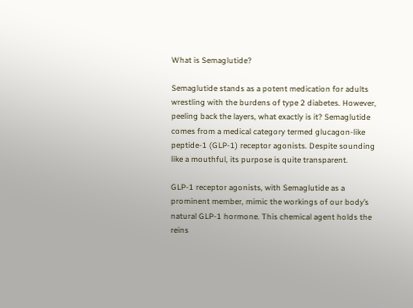What is Semaglutide?

Semaglutide stands as a potent medication for adults wrestling with the burdens of type 2 diabetes. However, peeling back the layers, what exactly is it? Semaglutide comes from a medical category termed glucagon-like peptide-1 (GLP-1) receptor agonists. Despite sounding like a mouthful, its purpose is quite transparent.

GLP-1 receptor agonists, with Semaglutide as a prominent member, mimic the workings of our body’s natural GLP-1 hormone. This chemical agent holds the reins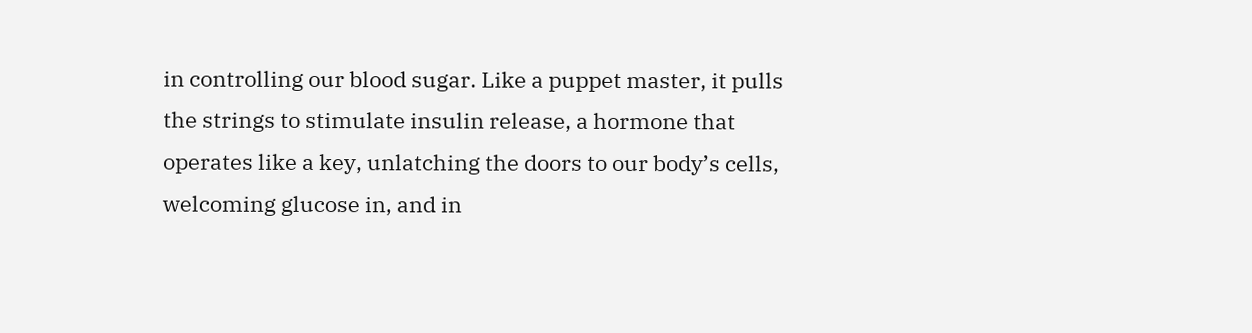in controlling our blood sugar. Like a puppet master, it pulls the strings to stimulate insulin release, a hormone that operates like a key, unlatching the doors to our body’s cells, welcoming glucose in, and in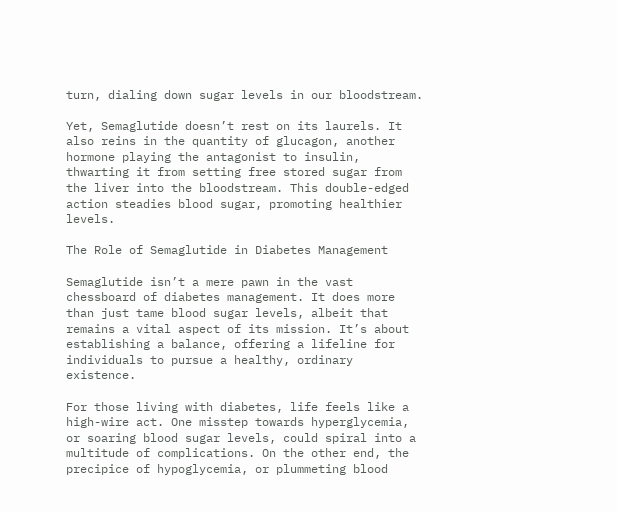turn, dialing down sugar levels in our bloodstream.

Yet, Semaglutide doesn’t rest on its laurels. It also reins in the quantity of glucagon, another hormone playing the antagonist to insulin, thwarting it from setting free stored sugar from the liver into the bloodstream. This double-edged action steadies blood sugar, promoting healthier levels.

The Role of Semaglutide in Diabetes Management

Semaglutide isn’t a mere pawn in the vast chessboard of diabetes management. It does more than just tame blood sugar levels, albeit that remains a vital aspect of its mission. It’s about establishing a balance, offering a lifeline for individuals to pursue a healthy, ordinary existence.

For those living with diabetes, life feels like a high-wire act. One misstep towards hyperglycemia, or soaring blood sugar levels, could spiral into a multitude of complications. On the other end, the precipice of hypoglycemia, or plummeting blood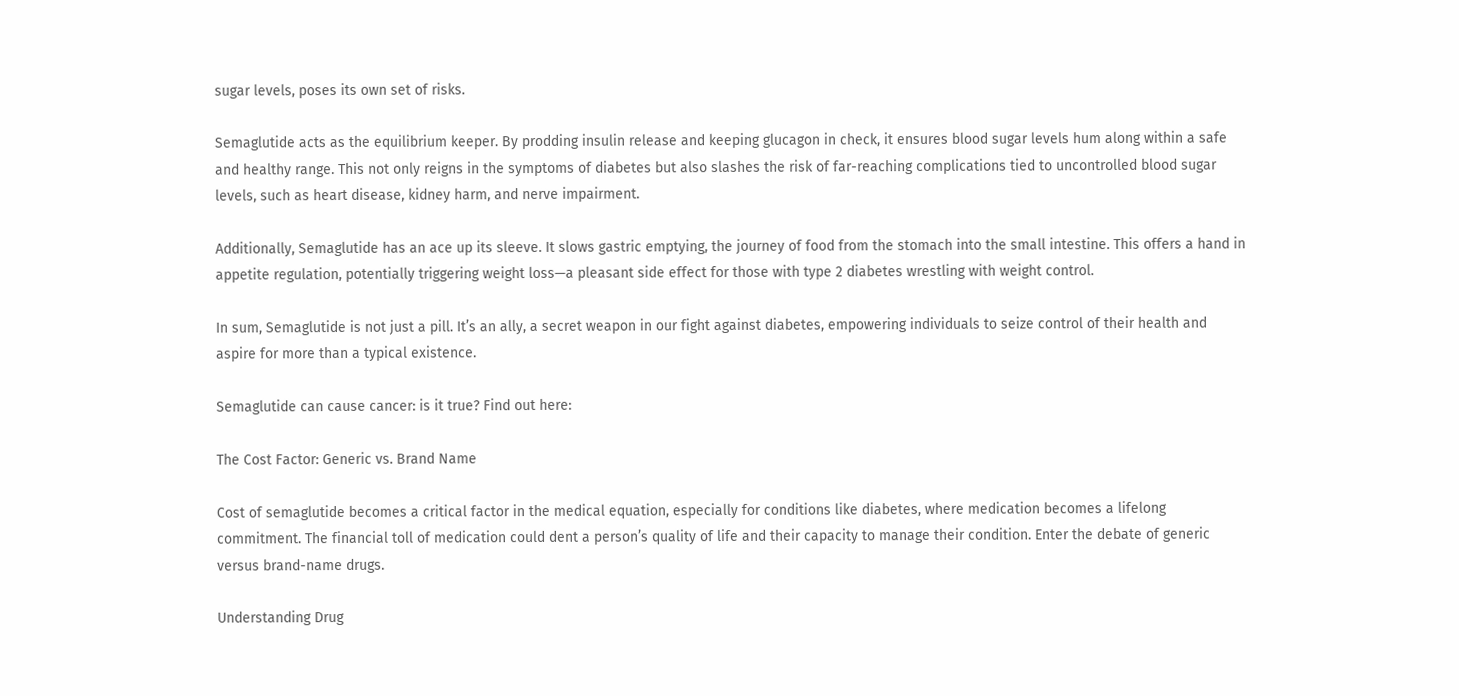sugar levels, poses its own set of risks.

Semaglutide acts as the equilibrium keeper. By prodding insulin release and keeping glucagon in check, it ensures blood sugar levels hum along within a safe and healthy range. This not only reigns in the symptoms of diabetes but also slashes the risk of far-reaching complications tied to uncontrolled blood sugar levels, such as heart disease, kidney harm, and nerve impairment.

Additionally, Semaglutide has an ace up its sleeve. It slows gastric emptying, the journey of food from the stomach into the small intestine. This offers a hand in appetite regulation, potentially triggering weight loss—a pleasant side effect for those with type 2 diabetes wrestling with weight control.

In sum, Semaglutide is not just a pill. It’s an ally, a secret weapon in our fight against diabetes, empowering individuals to seize control of their health and aspire for more than a typical existence.

Semaglutide can cause cancer: is it true? Find out here:

The Cost Factor: Generic vs. Brand Name

Cost of semaglutide becomes a critical factor in the medical equation, especially for conditions like diabetes, where medication becomes a lifelong commitment. The financial toll of medication could dent a person’s quality of life and their capacity to manage their condition. Enter the debate of generic versus brand-name drugs.

Understanding Drug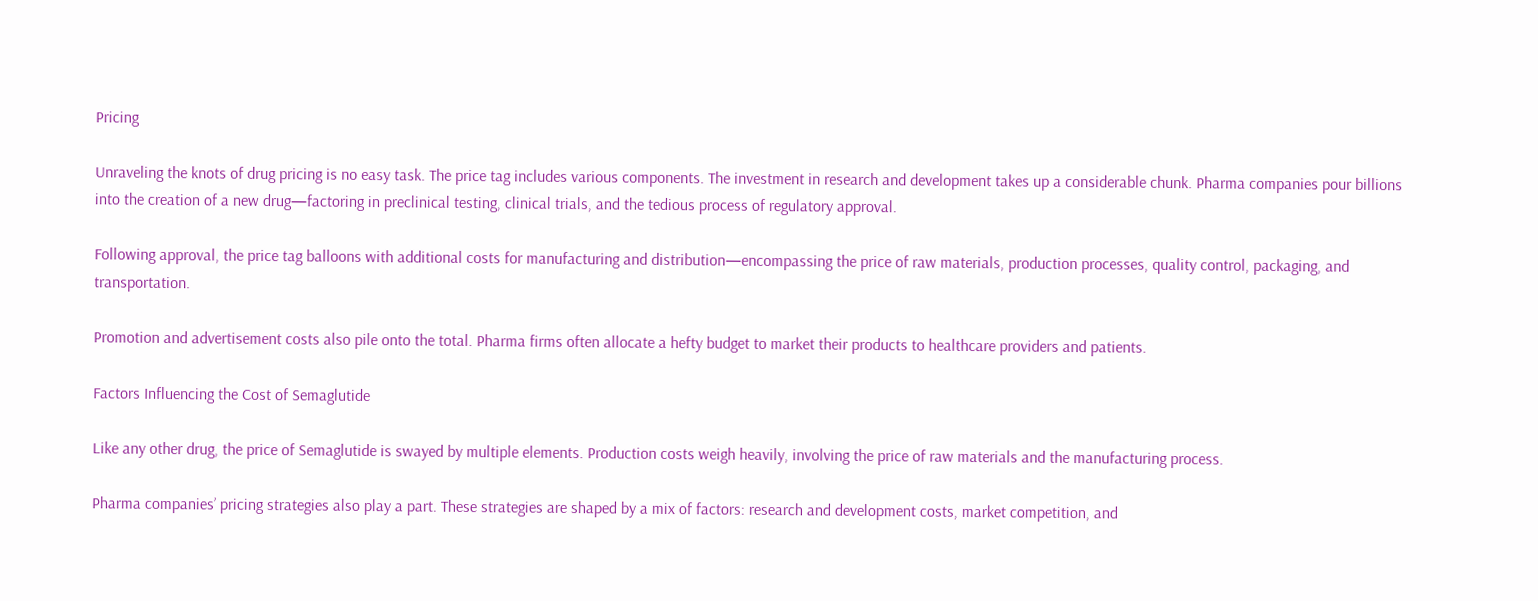Pricing

Unraveling the knots of drug pricing is no easy task. The price tag includes various components. The investment in research and development takes up a considerable chunk. Pharma companies pour billions into the creation of a new drug—factoring in preclinical testing, clinical trials, and the tedious process of regulatory approval.

Following approval, the price tag balloons with additional costs for manufacturing and distribution—encompassing the price of raw materials, production processes, quality control, packaging, and transportation.

Promotion and advertisement costs also pile onto the total. Pharma firms often allocate a hefty budget to market their products to healthcare providers and patients.

Factors Influencing the Cost of Semaglutide

Like any other drug, the price of Semaglutide is swayed by multiple elements. Production costs weigh heavily, involving the price of raw materials and the manufacturing process.

Pharma companies’ pricing strategies also play a part. These strategies are shaped by a mix of factors: research and development costs, market competition, and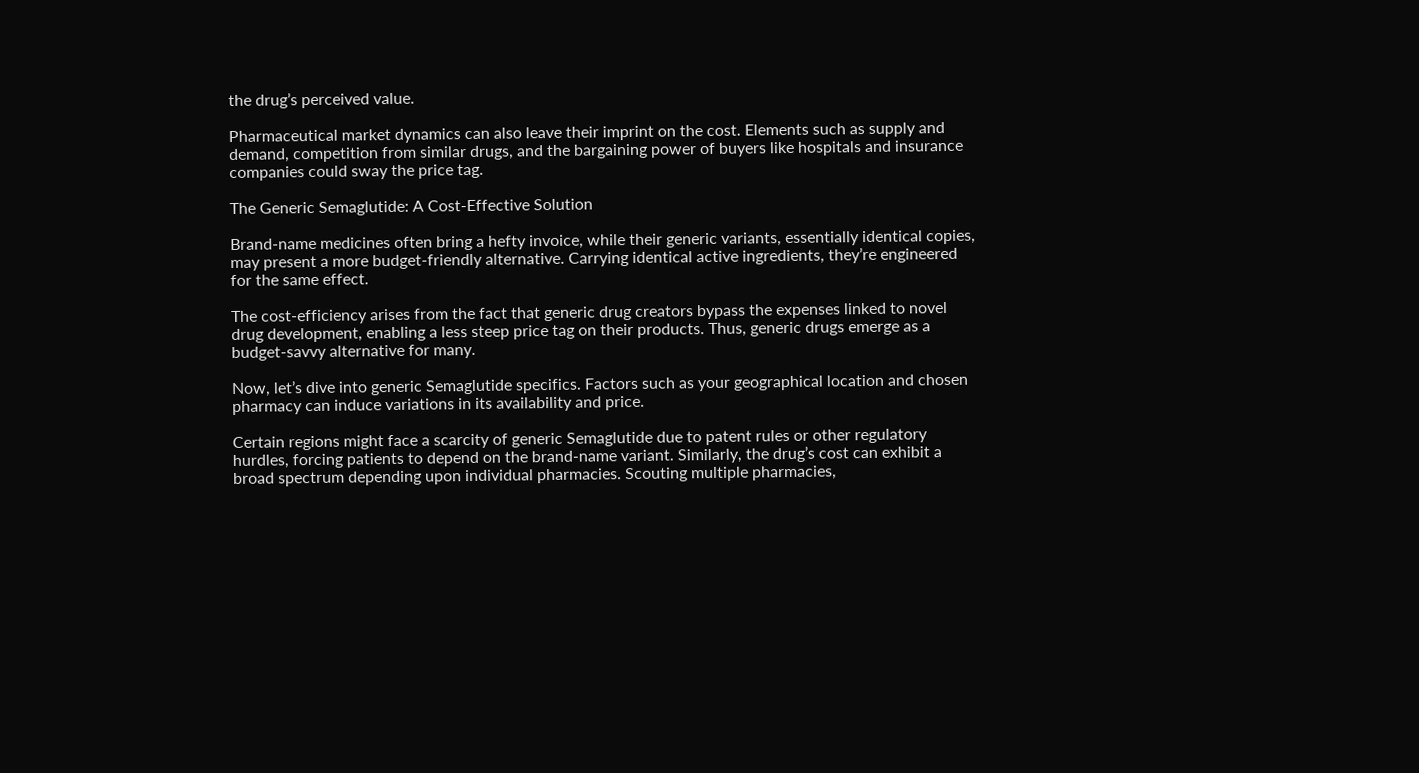the drug’s perceived value.

Pharmaceutical market dynamics can also leave their imprint on the cost. Elements such as supply and demand, competition from similar drugs, and the bargaining power of buyers like hospitals and insurance companies could sway the price tag.

The Generic Semaglutide: A Cost-Effective Solution

Brand-name medicines often bring a hefty invoice, while their generic variants, essentially identical copies, may present a more budget-friendly alternative. Carrying identical active ingredients, they’re engineered for the same effect.

The cost-efficiency arises from the fact that generic drug creators bypass the expenses linked to novel drug development, enabling a less steep price tag on their products. Thus, generic drugs emerge as a budget-savvy alternative for many.

Now, let’s dive into generic Semaglutide specifics. Factors such as your geographical location and chosen pharmacy can induce variations in its availability and price.

Certain regions might face a scarcity of generic Semaglutide due to patent rules or other regulatory hurdles, forcing patients to depend on the brand-name variant. Similarly, the drug’s cost can exhibit a broad spectrum depending upon individual pharmacies. Scouting multiple pharmacies,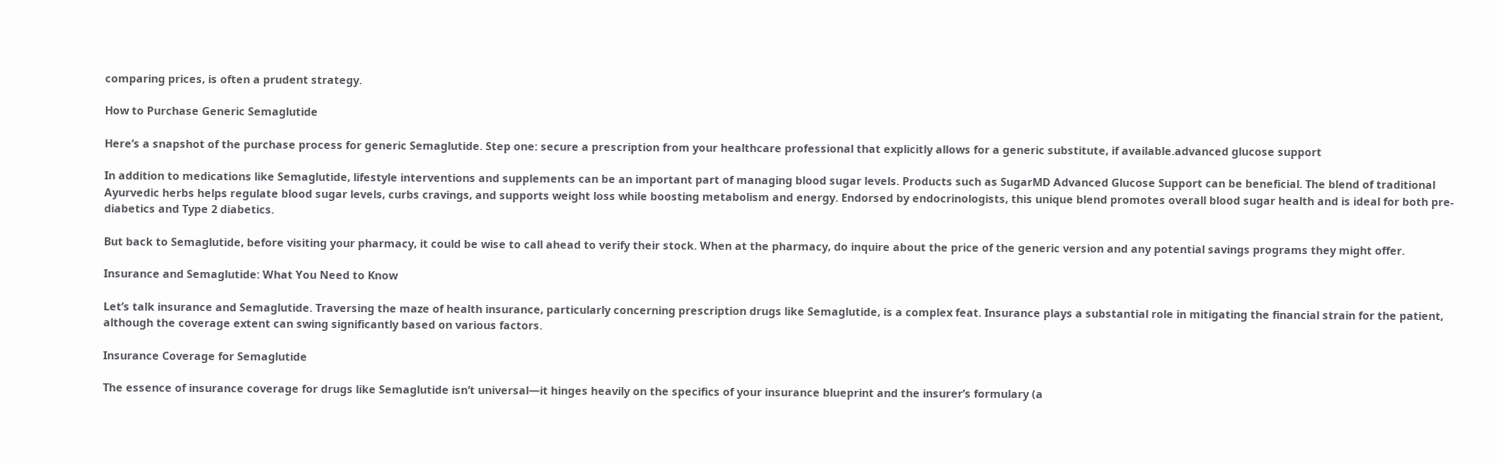comparing prices, is often a prudent strategy.

How to Purchase Generic Semaglutide

Here’s a snapshot of the purchase process for generic Semaglutide. Step one: secure a prescription from your healthcare professional that explicitly allows for a generic substitute, if available.advanced glucose support

In addition to medications like Semaglutide, lifestyle interventions and supplements can be an important part of managing blood sugar levels. Products such as SugarMD Advanced Glucose Support can be beneficial. The blend of traditional Ayurvedic herbs helps regulate blood sugar levels, curbs cravings, and supports weight loss while boosting metabolism and energy. Endorsed by endocrinologists, this unique blend promotes overall blood sugar health and is ideal for both pre-diabetics and Type 2 diabetics.

But back to Semaglutide, before visiting your pharmacy, it could be wise to call ahead to verify their stock. When at the pharmacy, do inquire about the price of the generic version and any potential savings programs they might offer.

Insurance and Semaglutide: What You Need to Know

Let’s talk insurance and Semaglutide. Traversing the maze of health insurance, particularly concerning prescription drugs like Semaglutide, is a complex feat. Insurance plays a substantial role in mitigating the financial strain for the patient, although the coverage extent can swing significantly based on various factors.

Insurance Coverage for Semaglutide

The essence of insurance coverage for drugs like Semaglutide isn’t universal—it hinges heavily on the specifics of your insurance blueprint and the insurer’s formulary (a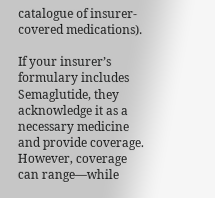catalogue of insurer-covered medications).

If your insurer’s formulary includes Semaglutide, they acknowledge it as a necessary medicine and provide coverage. However, coverage can range—while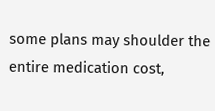some plans may shoulder the entire medication cost,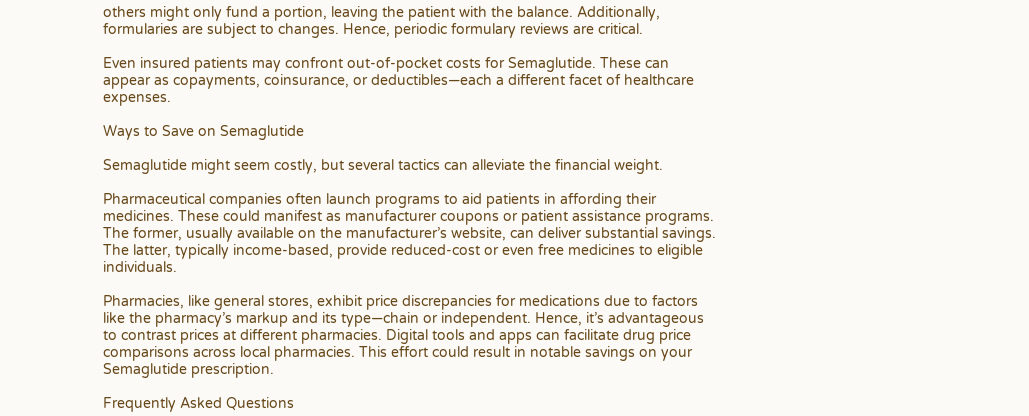others might only fund a portion, leaving the patient with the balance. Additionally, formularies are subject to changes. Hence, periodic formulary reviews are critical.

Even insured patients may confront out-of-pocket costs for Semaglutide. These can appear as copayments, coinsurance, or deductibles—each a different facet of healthcare expenses.

Ways to Save on Semaglutide

Semaglutide might seem costly, but several tactics can alleviate the financial weight.

Pharmaceutical companies often launch programs to aid patients in affording their medicines. These could manifest as manufacturer coupons or patient assistance programs. The former, usually available on the manufacturer’s website, can deliver substantial savings. The latter, typically income-based, provide reduced-cost or even free medicines to eligible individuals.

Pharmacies, like general stores, exhibit price discrepancies for medications due to factors like the pharmacy’s markup and its type—chain or independent. Hence, it’s advantageous to contrast prices at different pharmacies. Digital tools and apps can facilitate drug price comparisons across local pharmacies. This effort could result in notable savings on your Semaglutide prescription.

Frequently Asked Questions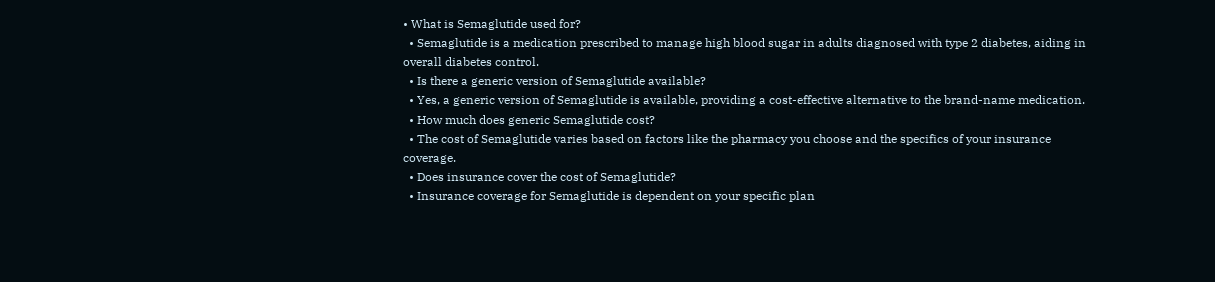• What is Semaglutide used for?
  • Semaglutide is a medication prescribed to manage high blood sugar in adults diagnosed with type 2 diabetes, aiding in overall diabetes control.
  • Is there a generic version of Semaglutide available?
  • Yes, a generic version of Semaglutide is available, providing a cost-effective alternative to the brand-name medication.
  • How much does generic Semaglutide cost?
  • The cost of Semaglutide varies based on factors like the pharmacy you choose and the specifics of your insurance coverage.
  • Does insurance cover the cost of Semaglutide?
  • Insurance coverage for Semaglutide is dependent on your specific plan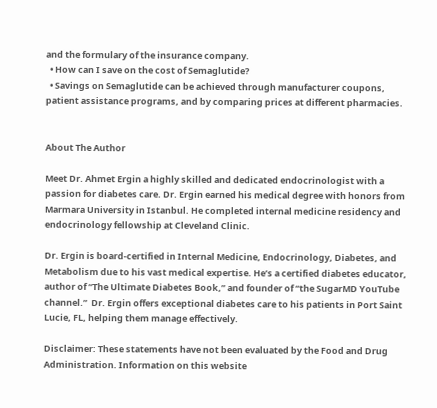and the formulary of the insurance company.
  • How can I save on the cost of Semaglutide?
  • Savings on Semaglutide can be achieved through manufacturer coupons, patient assistance programs, and by comparing prices at different pharmacies.


About The Author

Meet Dr. Ahmet Ergin a highly skilled and dedicated endocrinologist with a passion for diabetes care. Dr. Ergin earned his medical degree with honors from Marmara University in Istanbul. He completed internal medicine residency and endocrinology fellowship at Cleveland Clinic.

Dr. Ergin is board-certified in Internal Medicine, Endocrinology, Diabetes, and Metabolism due to his vast medical expertise. He’s a certified diabetes educator, author of “The Ultimate Diabetes Book,” and founder of “the SugarMD YouTube channel.”  Dr. Ergin offers exceptional diabetes care to his patients in Port Saint Lucie, FL, helping them manage effectively.

Disclaimer: These statements have not been evaluated by the Food and Drug Administration. Information on this website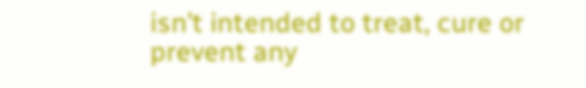isn’t intended to treat, cure or prevent any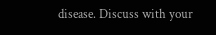disease. Discuss with your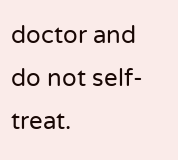doctor and do not self-treat.